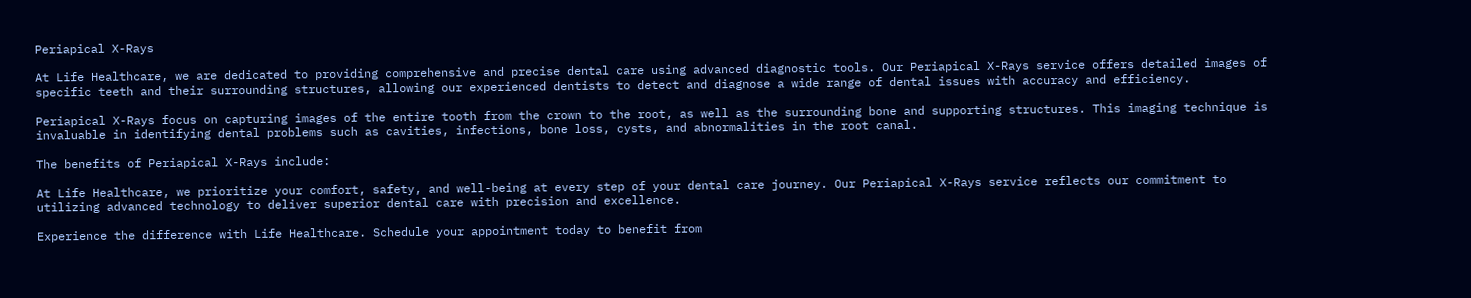Periapical X-Rays

At Life Healthcare, we are dedicated to providing comprehensive and precise dental care using advanced diagnostic tools. Our Periapical X-Rays service offers detailed images of specific teeth and their surrounding structures, allowing our experienced dentists to detect and diagnose a wide range of dental issues with accuracy and efficiency.

Periapical X-Rays focus on capturing images of the entire tooth from the crown to the root, as well as the surrounding bone and supporting structures. This imaging technique is invaluable in identifying dental problems such as cavities, infections, bone loss, cysts, and abnormalities in the root canal.

The benefits of Periapical X-Rays include:

At Life Healthcare, we prioritize your comfort, safety, and well-being at every step of your dental care journey. Our Periapical X-Rays service reflects our commitment to utilizing advanced technology to deliver superior dental care with precision and excellence.

Experience the difference with Life Healthcare. Schedule your appointment today to benefit from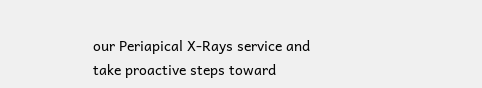our Periapical X-Rays service and take proactive steps toward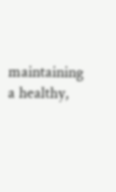maintaining a healthy,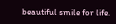beautiful smile for life.